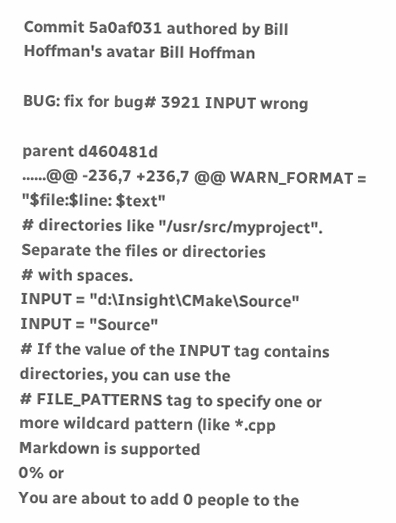Commit 5a0af031 authored by Bill Hoffman's avatar Bill Hoffman

BUG: fix for bug# 3921 INPUT wrong

parent d460481d
......@@ -236,7 +236,7 @@ WARN_FORMAT = "$file:$line: $text"
# directories like "/usr/src/myproject". Separate the files or directories
# with spaces.
INPUT = "d:\Insight\CMake\Source"
INPUT = "Source"
# If the value of the INPUT tag contains directories, you can use the
# FILE_PATTERNS tag to specify one or more wildcard pattern (like *.cpp
Markdown is supported
0% or
You are about to add 0 people to the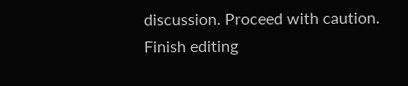discussion. Proceed with caution.
Finish editing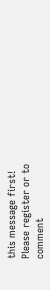this message first!
Please register or to comment